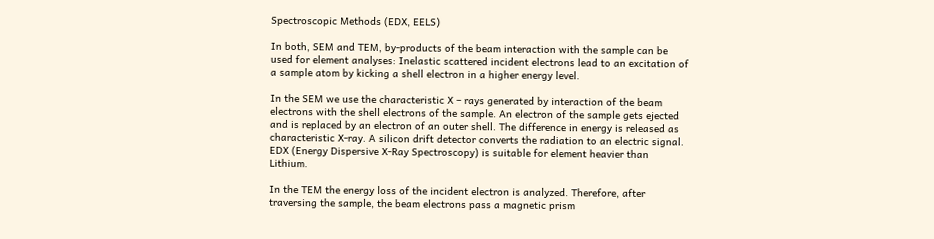Spectroscopic Methods (EDX, EELS)

In both, SEM and TEM, by-products of the beam interaction with the sample can be used for element analyses: Inelastic scattered incident electrons lead to an excitation of a sample atom by kicking a shell electron in a higher energy level.

In the SEM we use the characteristic X – rays generated by interaction of the beam electrons with the shell electrons of the sample. An electron of the sample gets ejected and is replaced by an electron of an outer shell. The difference in energy is released as characteristic X-ray. A silicon drift detector converts the radiation to an electric signal. EDX (Energy Dispersive X-Ray Spectroscopy) is suitable for element heavier than Lithium.

In the TEM the energy loss of the incident electron is analyzed. Therefore, after traversing the sample, the beam electrons pass a magnetic prism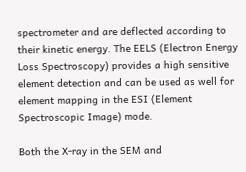spectrometer and are deflected according to their kinetic energy. The EELS (Electron Energy Loss Spectroscopy) provides a high sensitive element detection and can be used as well for element mapping in the ESI (Element Spectroscopic Image) mode.

Both the X-ray in the SEM and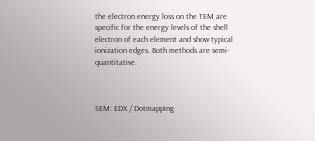the electron energy loss on the TEM are specific for the energy levels of the shell electron of each element and show typical ionization edges. Both methods are semi-quantitative.



SEM: EDX / Dotmapping